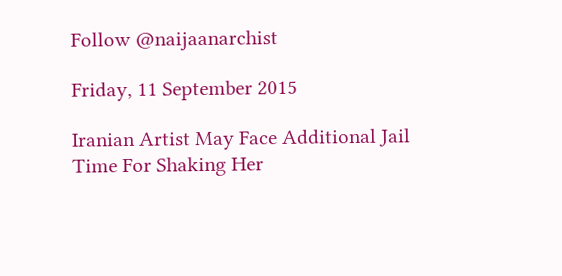Follow @naijaanarchist

Friday, 11 September 2015

Iranian Artist May Face Additional Jail Time For Shaking Her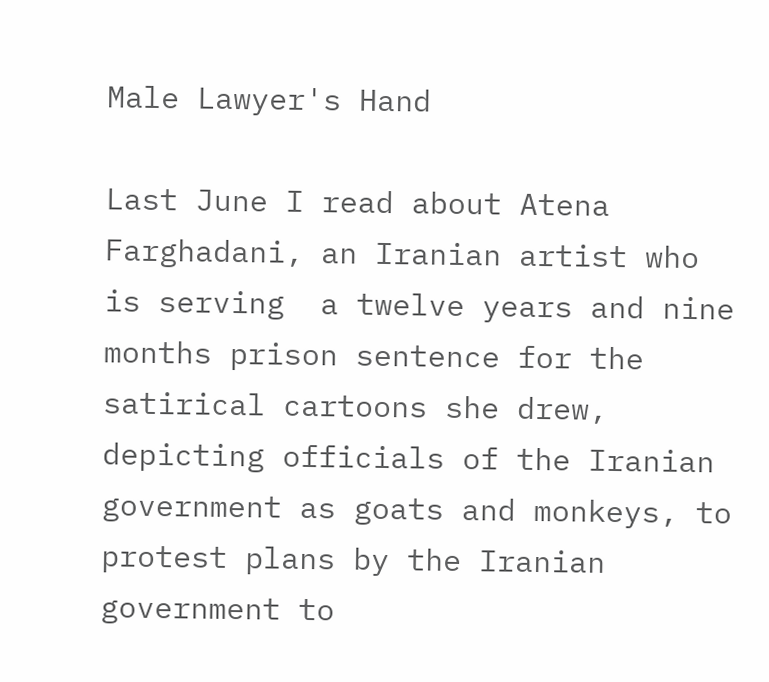Male Lawyer's Hand

Last June I read about Atena Farghadani, an Iranian artist who is serving  a twelve years and nine months prison sentence for the satirical cartoons she drew, depicting officials of the Iranian government as goats and monkeys, to protest plans by the Iranian government to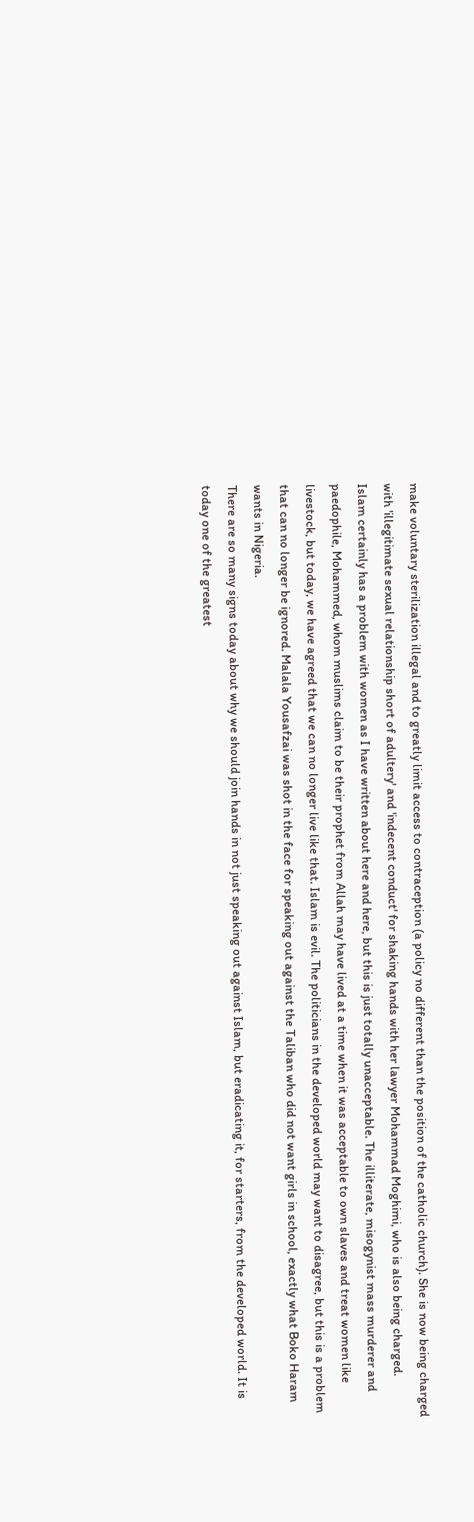make voluntary sterilization illegal and to greatly limit access to contraception (a policy no different than the position of the catholic church). She is now being charged with 'illegitimate sexual relationship short of adultery' and 'indecent conduct' for shaking hands with her lawyer Mohammad Moghimi, who is also being charged.
Islam certainly has a problem with women as I have written about here and here, but this is just totally unacceptable. The illiterate, misogynist mass murderer and paedophile, Mohammed, whom muslims claim to be their prophet from Allah may have lived at a time when it was acceptable to own slaves and treat women like livestock, but today, we have agreed that we can no longer live like that. Islam is evil. The politicians in the developed world may want to disagree, but this is a problem that can no longer be ignored. Malala Yousafzai was shot in the face for speaking out against the Taliban who did not want girls in school, exactly what Boko Haram wants in Nigeria.
There are so many signs today about why we should join hands in not just speaking out against Islam, but eradicating it, for starters, from the developed world. It is today one of the greatest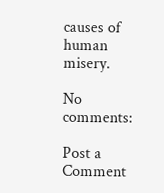causes of human misery.

No comments:

Post a Comment